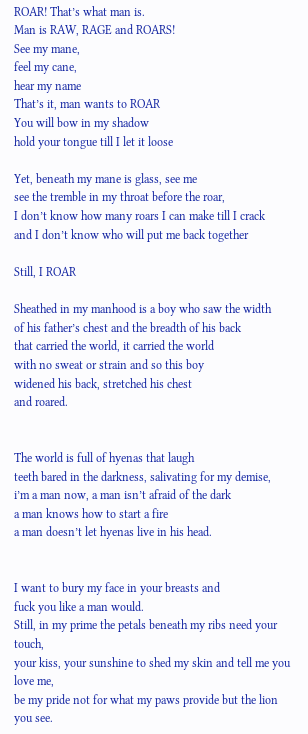ROAR! That’s what man is.
Man is RAW, RAGE and ROARS!
See my mane,
feel my cane,
hear my name
That’s it, man wants to ROAR
You will bow in my shadow
hold your tongue till I let it loose

Yet, beneath my mane is glass, see me
see the tremble in my throat before the roar,
I don’t know how many roars I can make till I crack
and I don’t know who will put me back together

Still, I ROAR

Sheathed in my manhood is a boy who saw the width
of his father’s chest and the breadth of his back
that carried the world, it carried the world
with no sweat or strain and so this boy
widened his back, stretched his chest
and roared.


The world is full of hyenas that laugh
teeth bared in the darkness, salivating for my demise,
i’m a man now, a man isn’t afraid of the dark
a man knows how to start a fire
a man doesn’t let hyenas live in his head.


I want to bury my face in your breasts and
fuck you like a man would.
Still, in my prime the petals beneath my ribs need your touch,
your kiss, your sunshine to shed my skin and tell me you love me,
be my pride not for what my paws provide but the lion you see.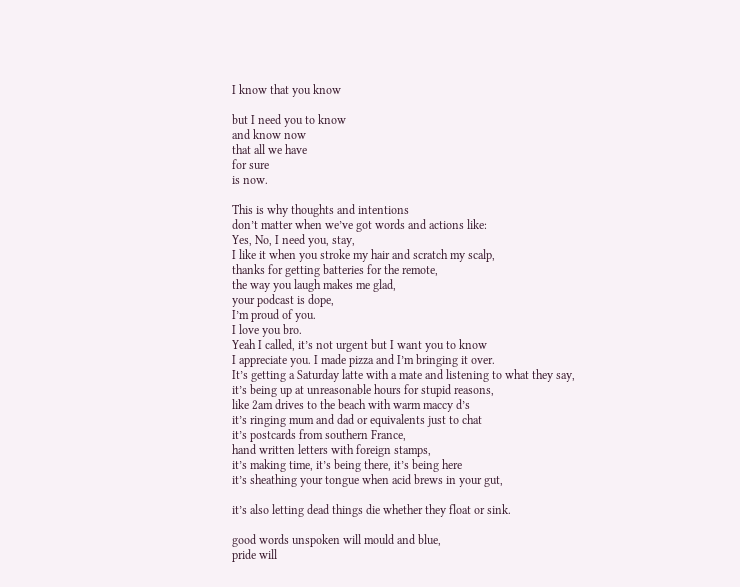I know that you know

but I need you to know
and know now
that all we have
for sure
is now.

This is why thoughts and intentions
don’t matter when we’ve got words and actions like:
Yes, No, I need you, stay,
I like it when you stroke my hair and scratch my scalp,
thanks for getting batteries for the remote,
the way you laugh makes me glad,
your podcast is dope,
I’m proud of you.
I love you bro.
Yeah I called, it’s not urgent but I want you to know
I appreciate you. I made pizza and I’m bringing it over.
It’s getting a Saturday latte with a mate and listening to what they say,
it’s being up at unreasonable hours for stupid reasons,
like 2am drives to the beach with warm maccy d’s
it’s ringing mum and dad or equivalents just to chat
it’s postcards from southern France,
hand written letters with foreign stamps,
it’s making time, it’s being there, it’s being here
it’s sheathing your tongue when acid brews in your gut,

it’s also letting dead things die whether they float or sink.

good words unspoken will mould and blue,
pride will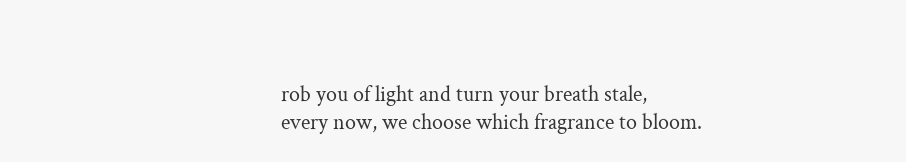rob you of light and turn your breath stale,
every now, we choose which fragrance to bloom.